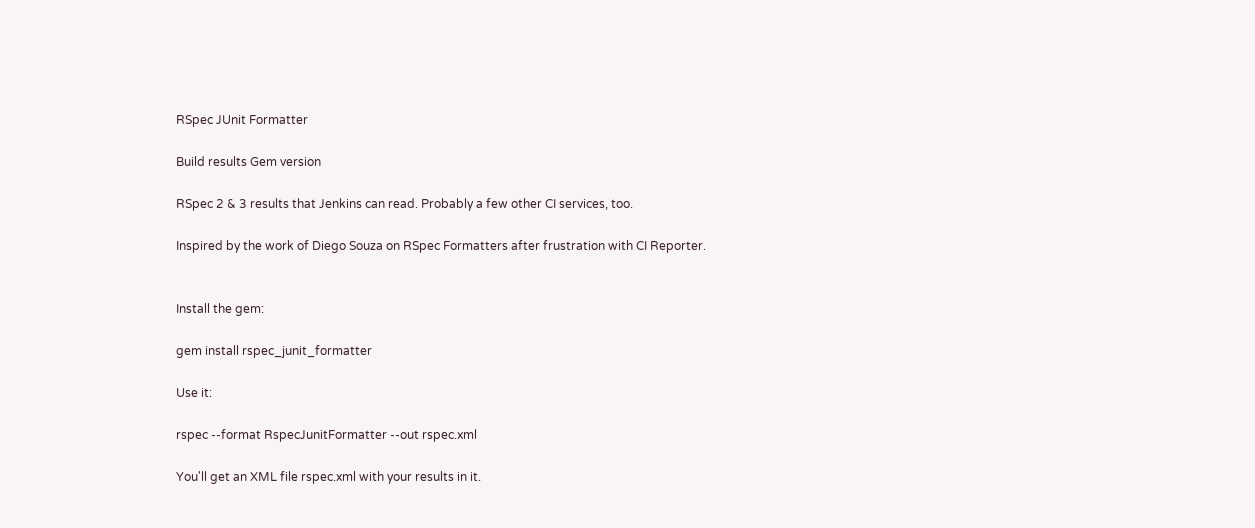RSpec JUnit Formatter

Build results Gem version

RSpec 2 & 3 results that Jenkins can read. Probably a few other CI services, too.

Inspired by the work of Diego Souza on RSpec Formatters after frustration with CI Reporter.


Install the gem:

gem install rspec_junit_formatter

Use it:

rspec --format RspecJunitFormatter --out rspec.xml

You'll get an XML file rspec.xml with your results in it.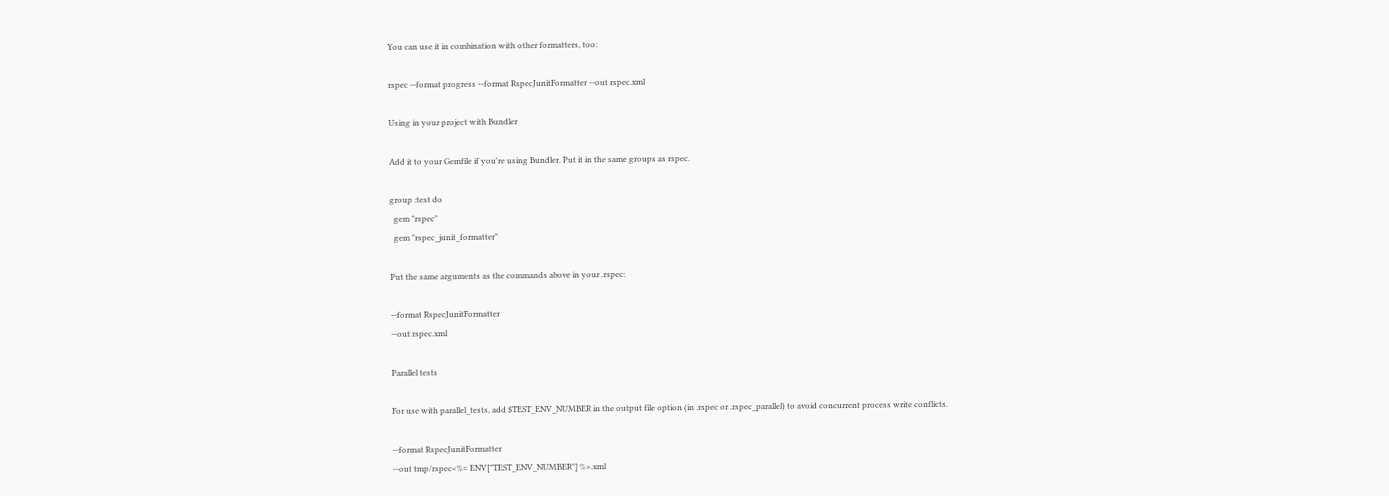You can use it in combination with other formatters, too:

rspec --format progress --format RspecJunitFormatter --out rspec.xml

Using in your project with Bundler

Add it to your Gemfile if you're using Bundler. Put it in the same groups as rspec.

group :test do
  gem "rspec"
  gem "rspec_junit_formatter"

Put the same arguments as the commands above in your .rspec:

--format RspecJunitFormatter
--out rspec.xml

Parallel tests

For use with parallel_tests, add $TEST_ENV_NUMBER in the output file option (in .rspec or .rspec_parallel) to avoid concurrent process write conflicts.

--format RspecJunitFormatter
--out tmp/rspec<%= ENV["TEST_ENV_NUMBER"] %>.xml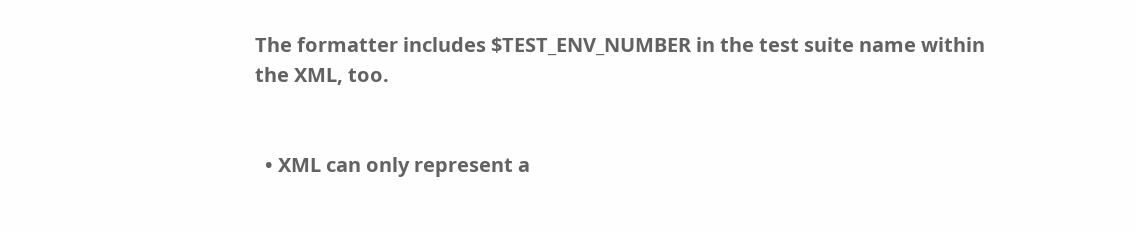The formatter includes $TEST_ENV_NUMBER in the test suite name within the XML, too.


  • XML can only represent a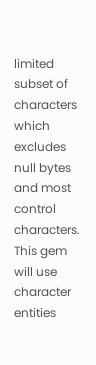limited subset of characters which excludes null bytes and most control characters. This gem will use character entities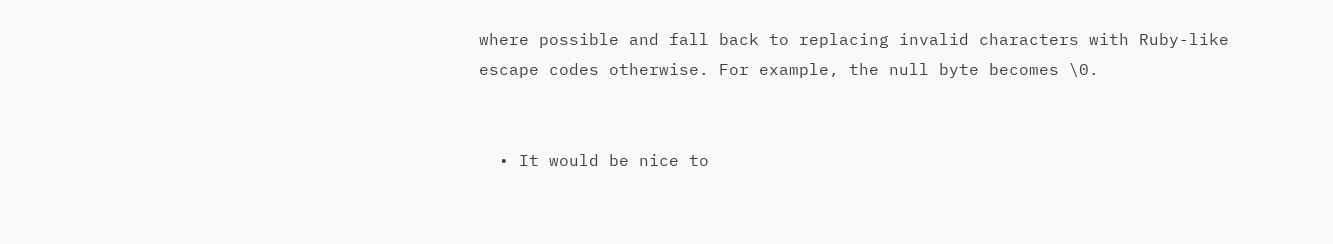where possible and fall back to replacing invalid characters with Ruby-like escape codes otherwise. For example, the null byte becomes \0.


  • It would be nice to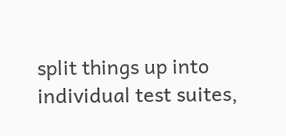split things up into individual test suites,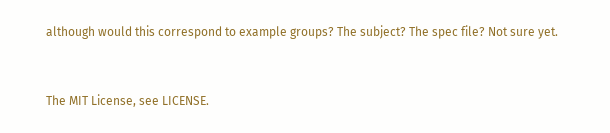although would this correspond to example groups? The subject? The spec file? Not sure yet.


The MIT License, see LICENSE.